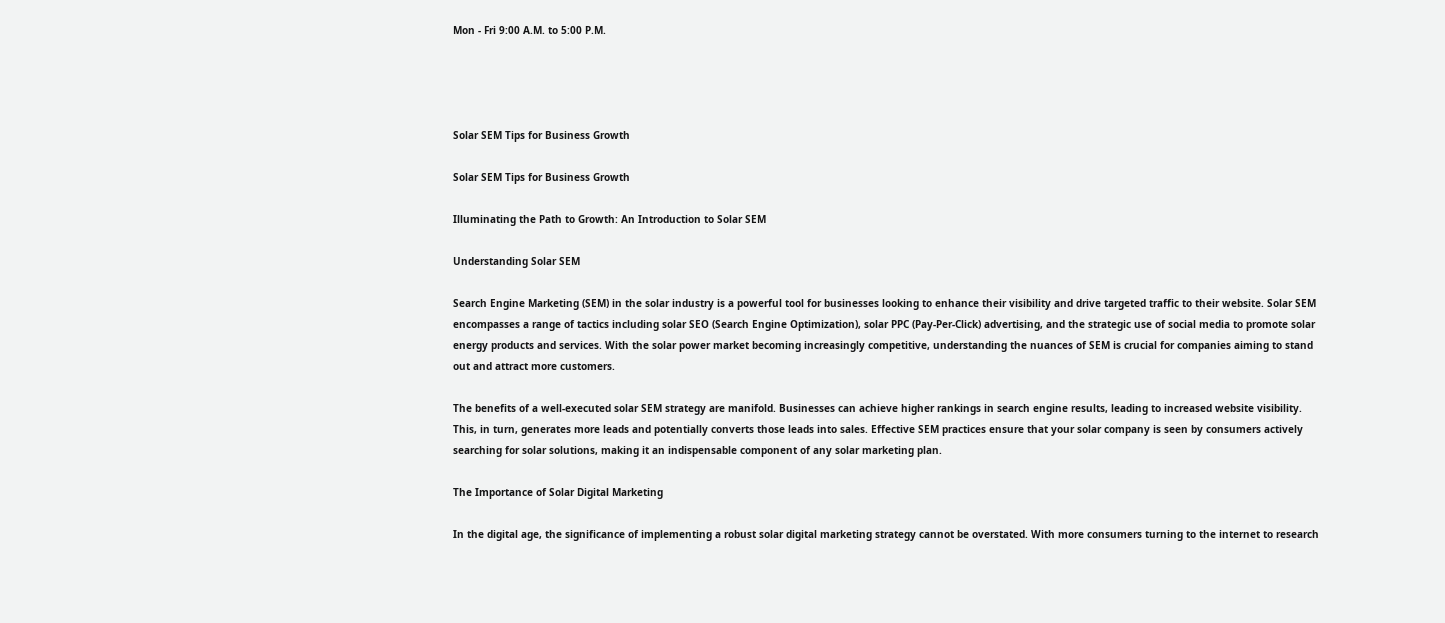Mon - Fri 9:00 A.M. to 5:00 P.M.




Solar SEM Tips for Business Growth

Solar SEM Tips for Business Growth

Illuminating the Path to Growth: An Introduction to Solar SEM

Understanding Solar SEM

Search Engine Marketing (SEM) in the solar industry is a powerful tool for businesses looking to enhance their visibility and drive targeted traffic to their website. Solar SEM encompasses a range of tactics including solar SEO (Search Engine Optimization), solar PPC (Pay-Per-Click) advertising, and the strategic use of social media to promote solar energy products and services. With the solar power market becoming increasingly competitive, understanding the nuances of SEM is crucial for companies aiming to stand out and attract more customers.

The benefits of a well-executed solar SEM strategy are manifold. Businesses can achieve higher rankings in search engine results, leading to increased website visibility. This, in turn, generates more leads and potentially converts those leads into sales. Effective SEM practices ensure that your solar company is seen by consumers actively searching for solar solutions, making it an indispensable component of any solar marketing plan.

The Importance of Solar Digital Marketing

In the digital age, the significance of implementing a robust solar digital marketing strategy cannot be overstated. With more consumers turning to the internet to research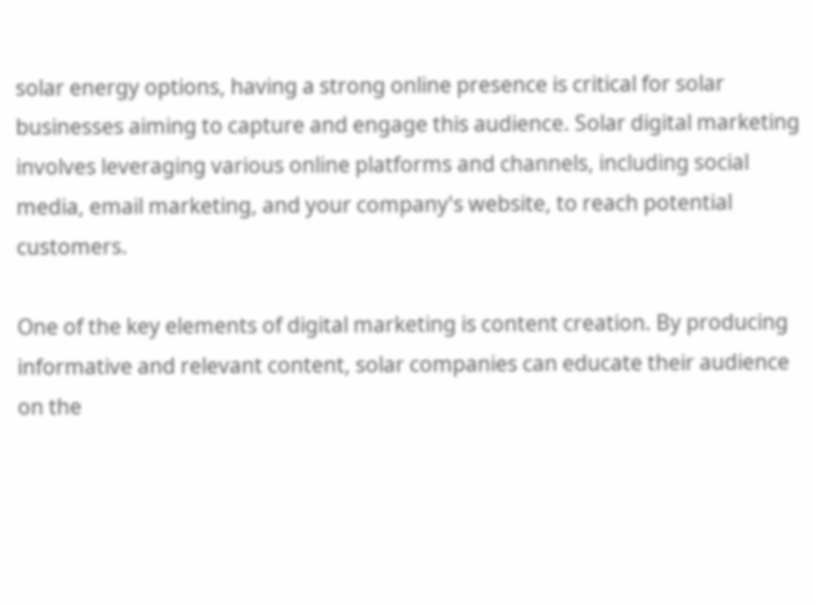solar energy options, having a strong online presence is critical for solar businesses aiming to capture and engage this audience. Solar digital marketing involves leveraging various online platforms and channels, including social media, email marketing, and your company's website, to reach potential customers.

One of the key elements of digital marketing is content creation. By producing informative and relevant content, solar companies can educate their audience on the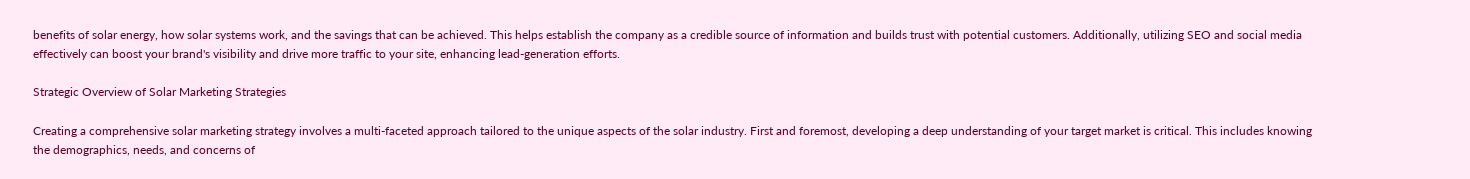benefits of solar energy, how solar systems work, and the savings that can be achieved. This helps establish the company as a credible source of information and builds trust with potential customers. Additionally, utilizing SEO and social media effectively can boost your brand's visibility and drive more traffic to your site, enhancing lead-generation efforts.

Strategic Overview of Solar Marketing Strategies

Creating a comprehensive solar marketing strategy involves a multi-faceted approach tailored to the unique aspects of the solar industry. First and foremost, developing a deep understanding of your target market is critical. This includes knowing the demographics, needs, and concerns of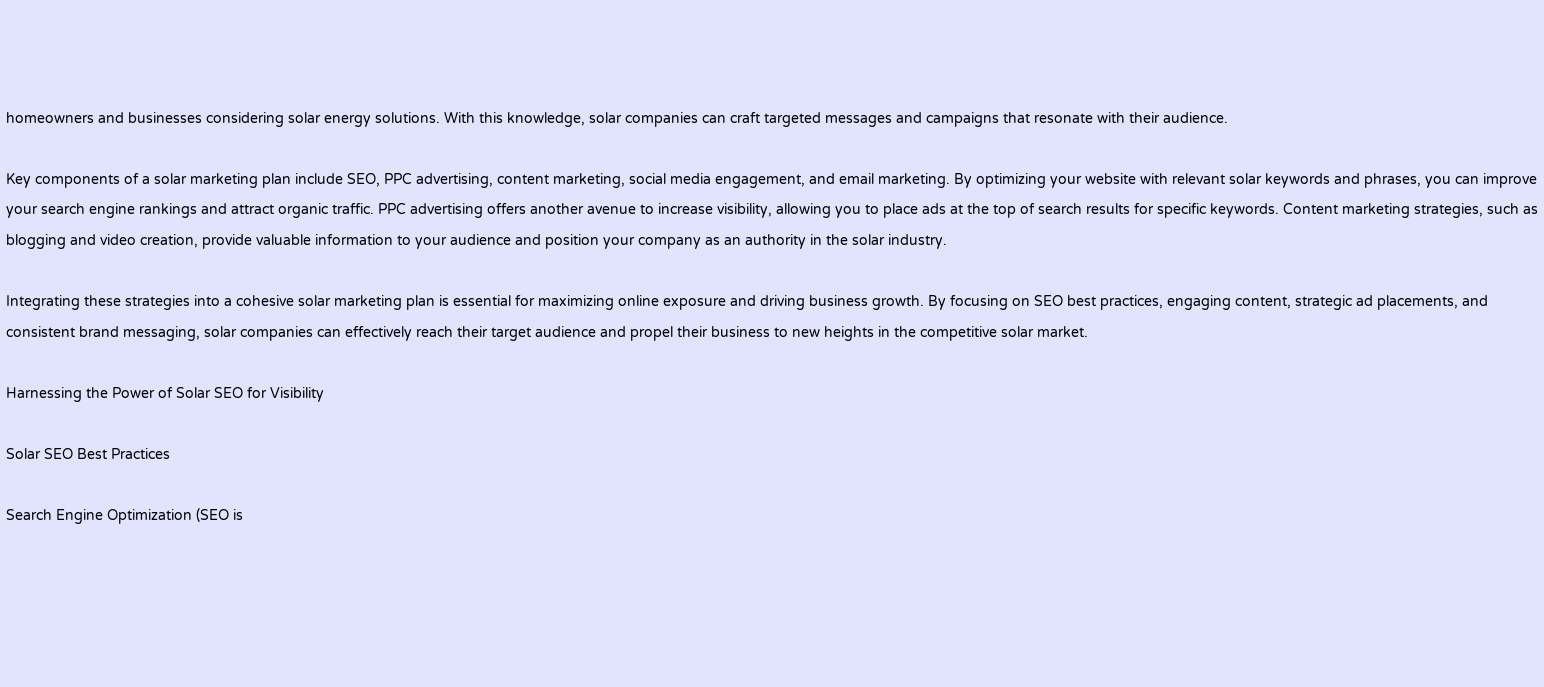homeowners and businesses considering solar energy solutions. With this knowledge, solar companies can craft targeted messages and campaigns that resonate with their audience.

Key components of a solar marketing plan include SEO, PPC advertising, content marketing, social media engagement, and email marketing. By optimizing your website with relevant solar keywords and phrases, you can improve your search engine rankings and attract organic traffic. PPC advertising offers another avenue to increase visibility, allowing you to place ads at the top of search results for specific keywords. Content marketing strategies, such as blogging and video creation, provide valuable information to your audience and position your company as an authority in the solar industry.

Integrating these strategies into a cohesive solar marketing plan is essential for maximizing online exposure and driving business growth. By focusing on SEO best practices, engaging content, strategic ad placements, and consistent brand messaging, solar companies can effectively reach their target audience and propel their business to new heights in the competitive solar market.

Harnessing the Power of Solar SEO for Visibility

Solar SEO Best Practices

Search Engine Optimization (SEO is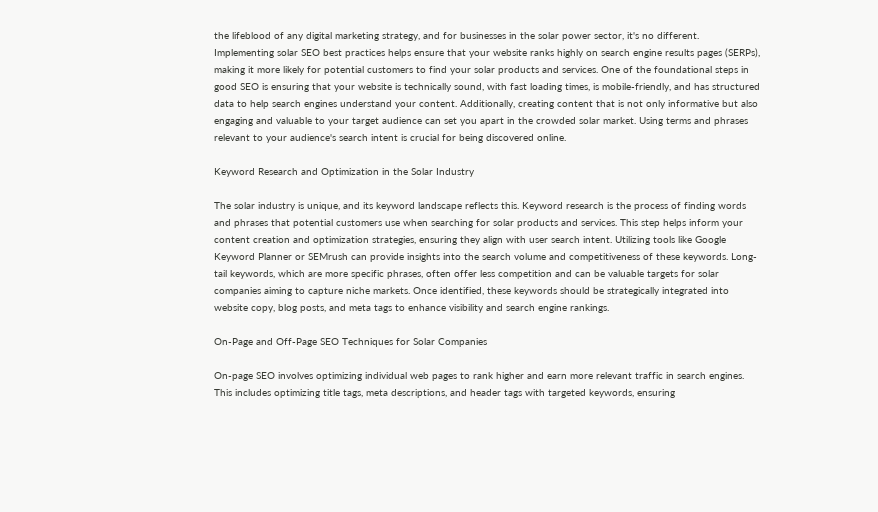the lifeblood of any digital marketing strategy, and for businesses in the solar power sector, it's no different. Implementing solar SEO best practices helps ensure that your website ranks highly on search engine results pages (SERPs), making it more likely for potential customers to find your solar products and services. One of the foundational steps in good SEO is ensuring that your website is technically sound, with fast loading times, is mobile-friendly, and has structured data to help search engines understand your content. Additionally, creating content that is not only informative but also engaging and valuable to your target audience can set you apart in the crowded solar market. Using terms and phrases relevant to your audience's search intent is crucial for being discovered online.

Keyword Research and Optimization in the Solar Industry

The solar industry is unique, and its keyword landscape reflects this. Keyword research is the process of finding words and phrases that potential customers use when searching for solar products and services. This step helps inform your content creation and optimization strategies, ensuring they align with user search intent. Utilizing tools like Google Keyword Planner or SEMrush can provide insights into the search volume and competitiveness of these keywords. Long-tail keywords, which are more specific phrases, often offer less competition and can be valuable targets for solar companies aiming to capture niche markets. Once identified, these keywords should be strategically integrated into website copy, blog posts, and meta tags to enhance visibility and search engine rankings.

On-Page and Off-Page SEO Techniques for Solar Companies

On-page SEO involves optimizing individual web pages to rank higher and earn more relevant traffic in search engines. This includes optimizing title tags, meta descriptions, and header tags with targeted keywords, ensuring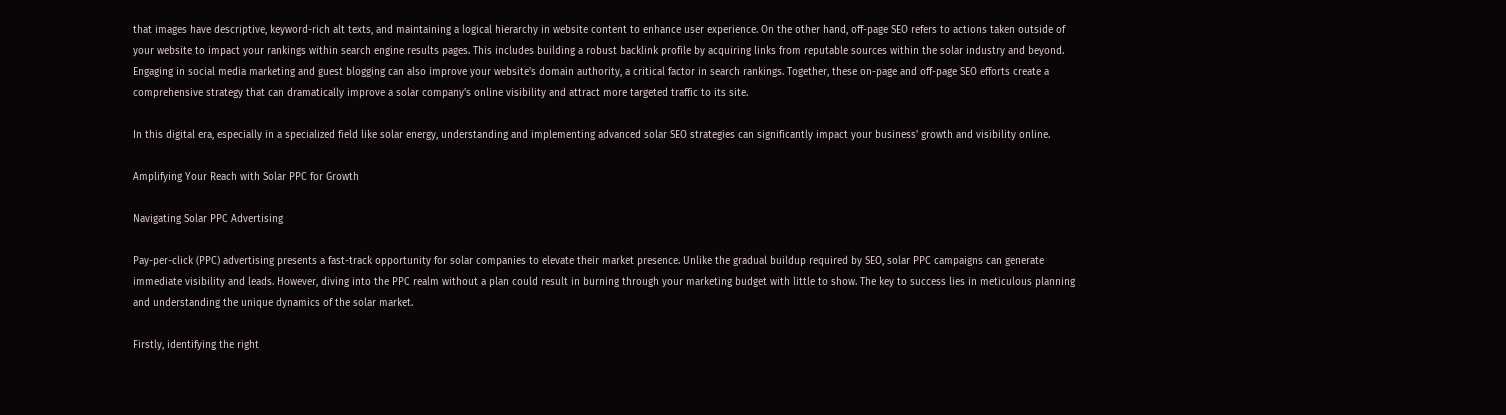that images have descriptive, keyword-rich alt texts, and maintaining a logical hierarchy in website content to enhance user experience. On the other hand, off-page SEO refers to actions taken outside of your website to impact your rankings within search engine results pages. This includes building a robust backlink profile by acquiring links from reputable sources within the solar industry and beyond. Engaging in social media marketing and guest blogging can also improve your website's domain authority, a critical factor in search rankings. Together, these on-page and off-page SEO efforts create a comprehensive strategy that can dramatically improve a solar company's online visibility and attract more targeted traffic to its site.

In this digital era, especially in a specialized field like solar energy, understanding and implementing advanced solar SEO strategies can significantly impact your business' growth and visibility online.

Amplifying Your Reach with Solar PPC for Growth

Navigating Solar PPC Advertising

Pay-per-click (PPC) advertising presents a fast-track opportunity for solar companies to elevate their market presence. Unlike the gradual buildup required by SEO, solar PPC campaigns can generate immediate visibility and leads. However, diving into the PPC realm without a plan could result in burning through your marketing budget with little to show. The key to success lies in meticulous planning and understanding the unique dynamics of the solar market.

Firstly, identifying the right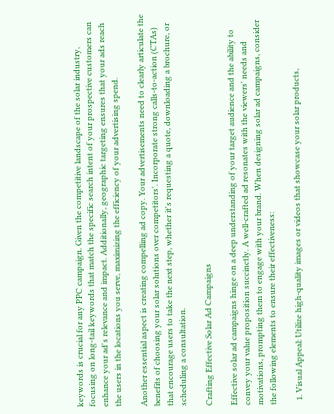keywords is crucial for any PPC campaign. Given the competitive landscape of the solar industry, focusing on long-tail keywords that match the specific search intent of your prospective customers can enhance your ad's relevance and impact. Additionally, geographic targeting ensures that your ads reach the users in the locations you serve, maximizing the efficiency of your advertising spend.

Another essential aspect is creating compelling ad copy. Your advertisements need to clearly articulate the benefits of choosing your solar solutions over competitors'. Incorporate strong calls-to-action (CTAs) that encourage users to take the next step, whether it's requesting a quote, downloading a brochure, or scheduling a consultation.

Crafting Effective Solar Ad Campaigns

Effective solar ad campaigns hinge on a deep understanding of your target audience and the ability to convey your value proposition succinctly. A well-crafted ad resonates with the viewers' needs and motivations, prompting them to engage with your brand. When designing solar ad campaigns, consider the following elements to ensure their effectiveness:

  1. Visual Appeal: Utilize high-quality images or videos that showcase your solar products,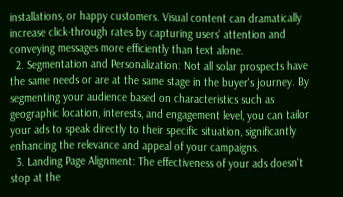installations, or happy customers. Visual content can dramatically increase click-through rates by capturing users' attention and conveying messages more efficiently than text alone.
  2. Segmentation and Personalization: Not all solar prospects have the same needs or are at the same stage in the buyer's journey. By segmenting your audience based on characteristics such as geographic location, interests, and engagement level, you can tailor your ads to speak directly to their specific situation, significantly enhancing the relevance and appeal of your campaigns.
  3. Landing Page Alignment: The effectiveness of your ads doesn't stop at the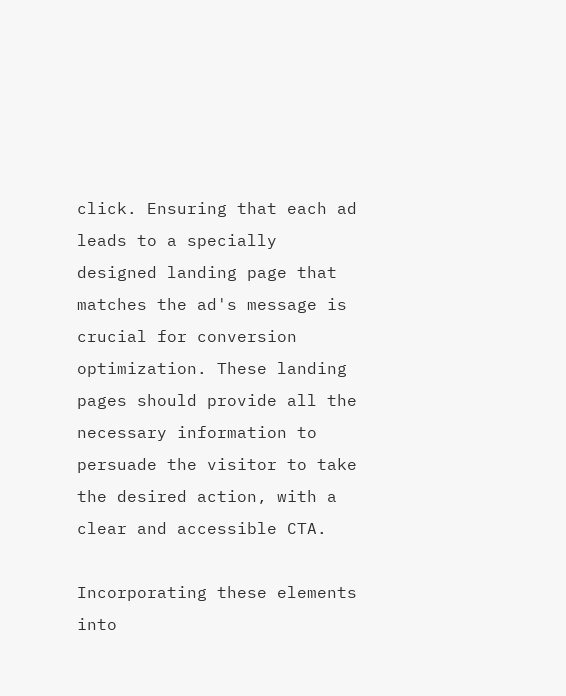click. Ensuring that each ad leads to a specially designed landing page that matches the ad's message is crucial for conversion optimization. These landing pages should provide all the necessary information to persuade the visitor to take the desired action, with a clear and accessible CTA.

Incorporating these elements into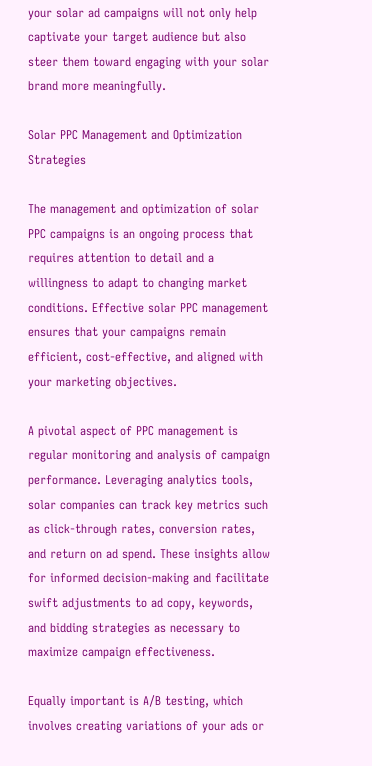your solar ad campaigns will not only help captivate your target audience but also steer them toward engaging with your solar brand more meaningfully.

Solar PPC Management and Optimization Strategies

The management and optimization of solar PPC campaigns is an ongoing process that requires attention to detail and a willingness to adapt to changing market conditions. Effective solar PPC management ensures that your campaigns remain efficient, cost-effective, and aligned with your marketing objectives.

A pivotal aspect of PPC management is regular monitoring and analysis of campaign performance. Leveraging analytics tools, solar companies can track key metrics such as click-through rates, conversion rates, and return on ad spend. These insights allow for informed decision-making and facilitate swift adjustments to ad copy, keywords, and bidding strategies as necessary to maximize campaign effectiveness.

Equally important is A/B testing, which involves creating variations of your ads or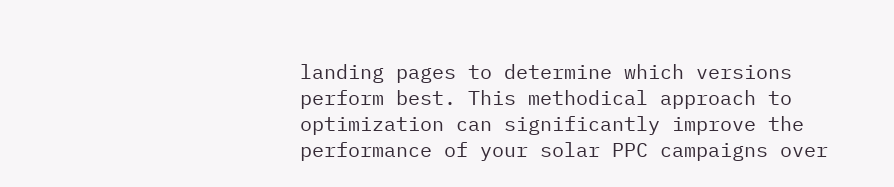landing pages to determine which versions perform best. This methodical approach to optimization can significantly improve the performance of your solar PPC campaigns over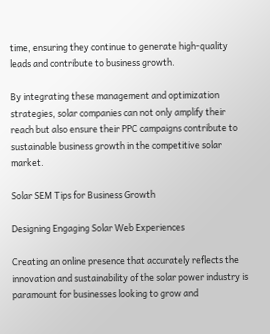time, ensuring they continue to generate high-quality leads and contribute to business growth.

By integrating these management and optimization strategies, solar companies can not only amplify their reach but also ensure their PPC campaigns contribute to sustainable business growth in the competitive solar market.

Solar SEM Tips for Business Growth

Designing Engaging Solar Web Experiences

Creating an online presence that accurately reflects the innovation and sustainability of the solar power industry is paramount for businesses looking to grow and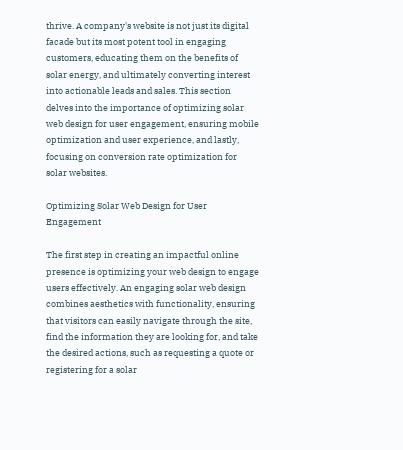thrive. A company's website is not just its digital facade but its most potent tool in engaging customers, educating them on the benefits of solar energy, and ultimately converting interest into actionable leads and sales. This section delves into the importance of optimizing solar web design for user engagement, ensuring mobile optimization and user experience, and lastly, focusing on conversion rate optimization for solar websites.

Optimizing Solar Web Design for User Engagement

The first step in creating an impactful online presence is optimizing your web design to engage users effectively. An engaging solar web design combines aesthetics with functionality, ensuring that visitors can easily navigate through the site, find the information they are looking for, and take the desired actions, such as requesting a quote or registering for a solar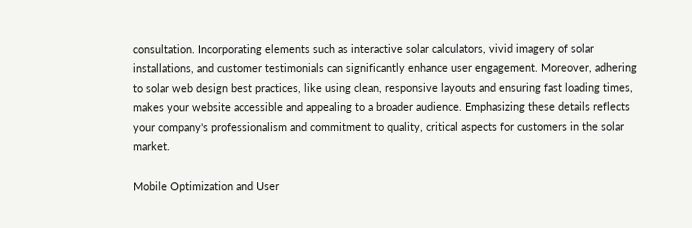consultation. Incorporating elements such as interactive solar calculators, vivid imagery of solar installations, and customer testimonials can significantly enhance user engagement. Moreover, adhering to solar web design best practices, like using clean, responsive layouts and ensuring fast loading times, makes your website accessible and appealing to a broader audience. Emphasizing these details reflects your company's professionalism and commitment to quality, critical aspects for customers in the solar market.

Mobile Optimization and User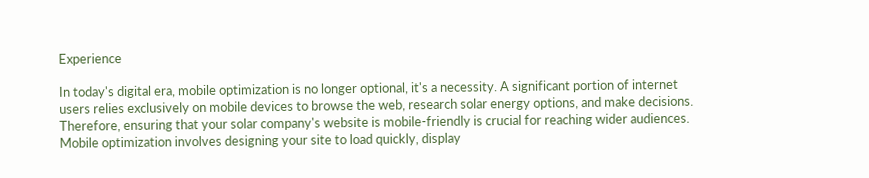Experience

In today's digital era, mobile optimization is no longer optional, it's a necessity. A significant portion of internet users relies exclusively on mobile devices to browse the web, research solar energy options, and make decisions. Therefore, ensuring that your solar company's website is mobile-friendly is crucial for reaching wider audiences. Mobile optimization involves designing your site to load quickly, display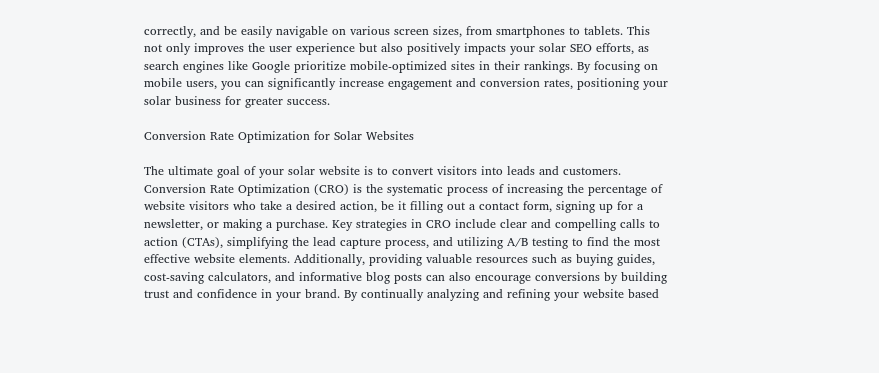correctly, and be easily navigable on various screen sizes, from smartphones to tablets. This not only improves the user experience but also positively impacts your solar SEO efforts, as search engines like Google prioritize mobile-optimized sites in their rankings. By focusing on mobile users, you can significantly increase engagement and conversion rates, positioning your solar business for greater success.

Conversion Rate Optimization for Solar Websites

The ultimate goal of your solar website is to convert visitors into leads and customers. Conversion Rate Optimization (CRO) is the systematic process of increasing the percentage of website visitors who take a desired action, be it filling out a contact form, signing up for a newsletter, or making a purchase. Key strategies in CRO include clear and compelling calls to action (CTAs), simplifying the lead capture process, and utilizing A/B testing to find the most effective website elements. Additionally, providing valuable resources such as buying guides, cost-saving calculators, and informative blog posts can also encourage conversions by building trust and confidence in your brand. By continually analyzing and refining your website based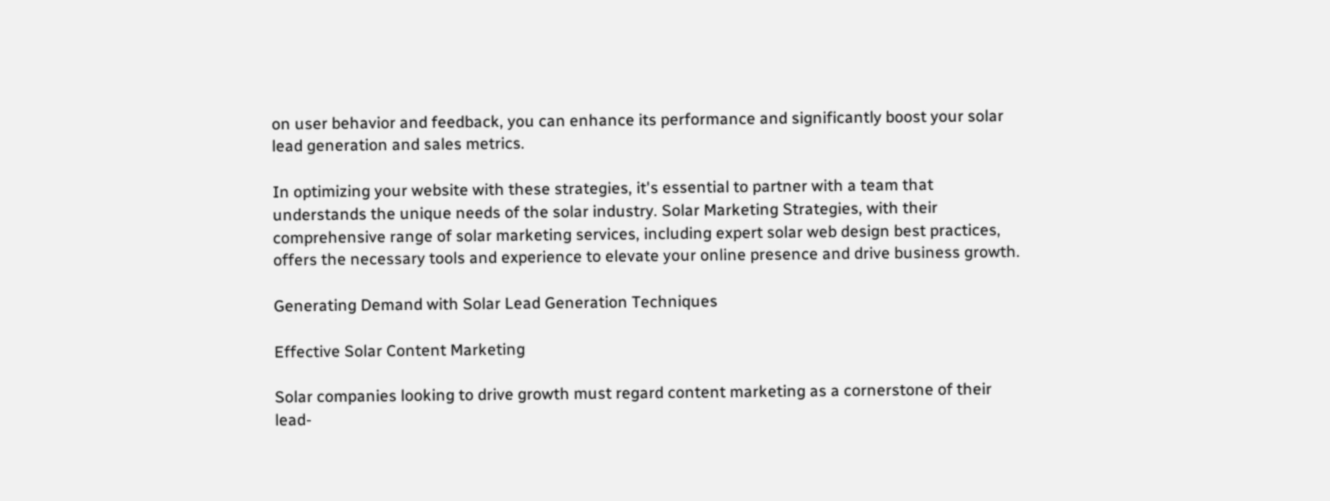on user behavior and feedback, you can enhance its performance and significantly boost your solar lead generation and sales metrics.

In optimizing your website with these strategies, it's essential to partner with a team that understands the unique needs of the solar industry. Solar Marketing Strategies, with their comprehensive range of solar marketing services, including expert solar web design best practices, offers the necessary tools and experience to elevate your online presence and drive business growth.

Generating Demand with Solar Lead Generation Techniques

Effective Solar Content Marketing

Solar companies looking to drive growth must regard content marketing as a cornerstone of their lead-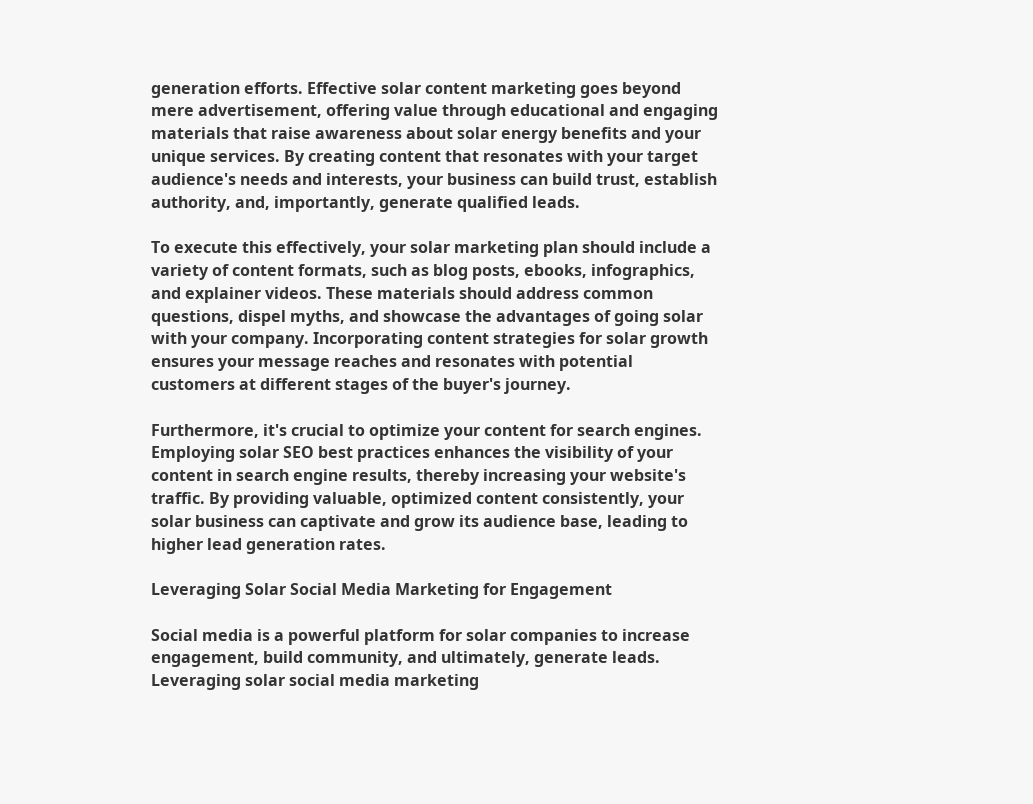generation efforts. Effective solar content marketing goes beyond mere advertisement, offering value through educational and engaging materials that raise awareness about solar energy benefits and your unique services. By creating content that resonates with your target audience's needs and interests, your business can build trust, establish authority, and, importantly, generate qualified leads.

To execute this effectively, your solar marketing plan should include a variety of content formats, such as blog posts, ebooks, infographics, and explainer videos. These materials should address common questions, dispel myths, and showcase the advantages of going solar with your company. Incorporating content strategies for solar growth ensures your message reaches and resonates with potential customers at different stages of the buyer's journey.

Furthermore, it's crucial to optimize your content for search engines. Employing solar SEO best practices enhances the visibility of your content in search engine results, thereby increasing your website's traffic. By providing valuable, optimized content consistently, your solar business can captivate and grow its audience base, leading to higher lead generation rates.

Leveraging Solar Social Media Marketing for Engagement

Social media is a powerful platform for solar companies to increase engagement, build community, and ultimately, generate leads. Leveraging solar social media marketing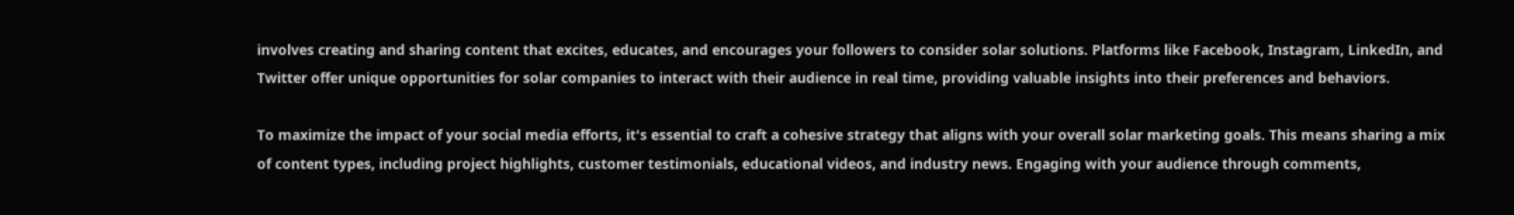involves creating and sharing content that excites, educates, and encourages your followers to consider solar solutions. Platforms like Facebook, Instagram, LinkedIn, and Twitter offer unique opportunities for solar companies to interact with their audience in real time, providing valuable insights into their preferences and behaviors.

To maximize the impact of your social media efforts, it's essential to craft a cohesive strategy that aligns with your overall solar marketing goals. This means sharing a mix of content types, including project highlights, customer testimonials, educational videos, and industry news. Engaging with your audience through comments,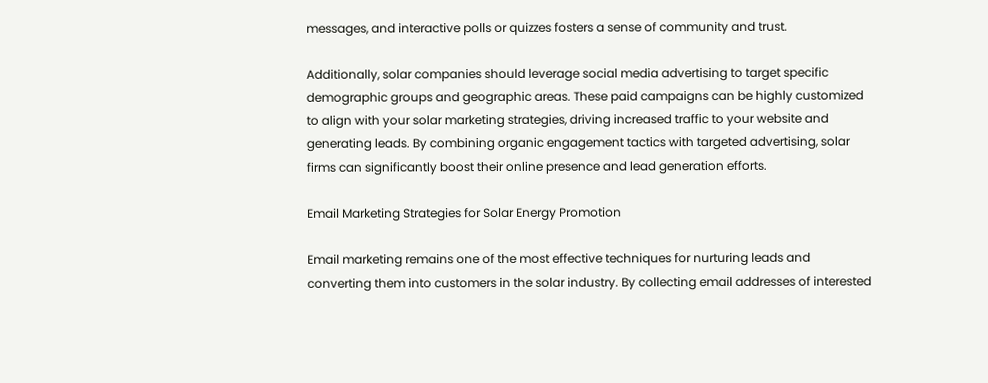messages, and interactive polls or quizzes fosters a sense of community and trust.

Additionally, solar companies should leverage social media advertising to target specific demographic groups and geographic areas. These paid campaigns can be highly customized to align with your solar marketing strategies, driving increased traffic to your website and generating leads. By combining organic engagement tactics with targeted advertising, solar firms can significantly boost their online presence and lead generation efforts.

Email Marketing Strategies for Solar Energy Promotion

Email marketing remains one of the most effective techniques for nurturing leads and converting them into customers in the solar industry. By collecting email addresses of interested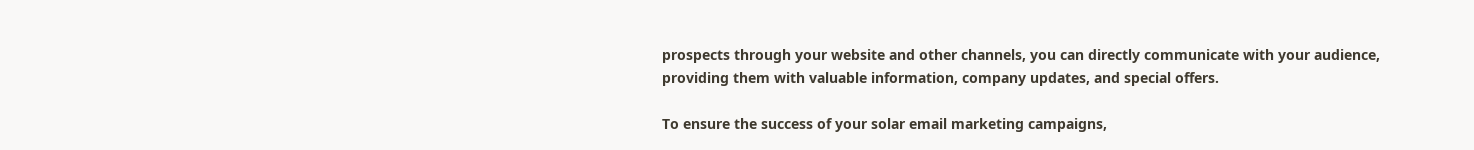prospects through your website and other channels, you can directly communicate with your audience, providing them with valuable information, company updates, and special offers.

To ensure the success of your solar email marketing campaigns,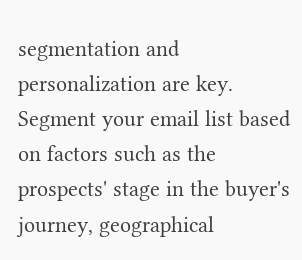segmentation and personalization are key. Segment your email list based on factors such as the prospects' stage in the buyer's journey, geographical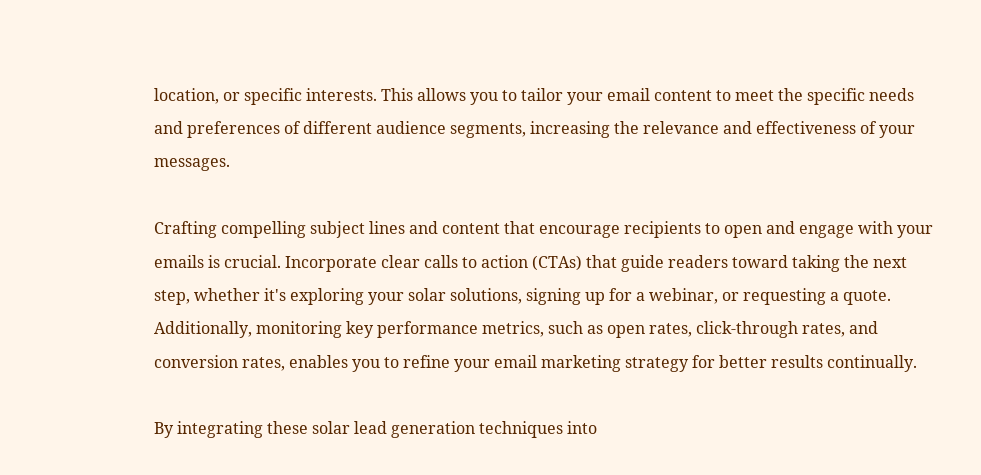location, or specific interests. This allows you to tailor your email content to meet the specific needs and preferences of different audience segments, increasing the relevance and effectiveness of your messages.

Crafting compelling subject lines and content that encourage recipients to open and engage with your emails is crucial. Incorporate clear calls to action (CTAs) that guide readers toward taking the next step, whether it's exploring your solar solutions, signing up for a webinar, or requesting a quote. Additionally, monitoring key performance metrics, such as open rates, click-through rates, and conversion rates, enables you to refine your email marketing strategy for better results continually.

By integrating these solar lead generation techniques into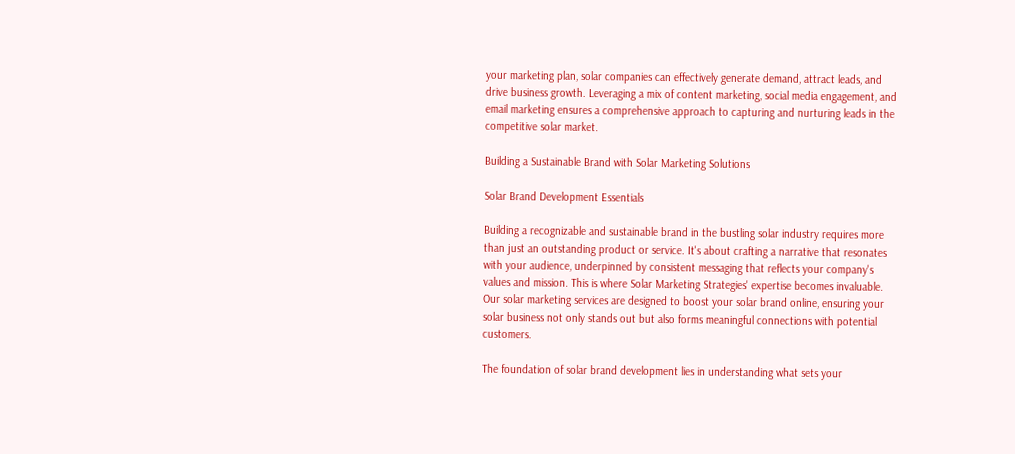your marketing plan, solar companies can effectively generate demand, attract leads, and drive business growth. Leveraging a mix of content marketing, social media engagement, and email marketing ensures a comprehensive approach to capturing and nurturing leads in the competitive solar market.

Building a Sustainable Brand with Solar Marketing Solutions

Solar Brand Development Essentials

Building a recognizable and sustainable brand in the bustling solar industry requires more than just an outstanding product or service. It's about crafting a narrative that resonates with your audience, underpinned by consistent messaging that reflects your company's values and mission. This is where Solar Marketing Strategies' expertise becomes invaluable. Our solar marketing services are designed to boost your solar brand online, ensuring your solar business not only stands out but also forms meaningful connections with potential customers.

The foundation of solar brand development lies in understanding what sets your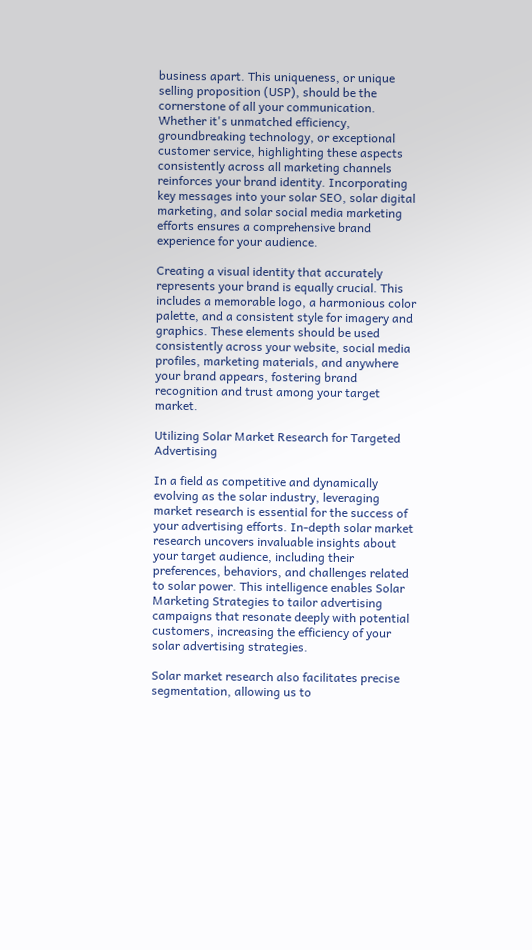business apart. This uniqueness, or unique selling proposition (USP), should be the cornerstone of all your communication. Whether it's unmatched efficiency, groundbreaking technology, or exceptional customer service, highlighting these aspects consistently across all marketing channels reinforces your brand identity. Incorporating key messages into your solar SEO, solar digital marketing, and solar social media marketing efforts ensures a comprehensive brand experience for your audience.

Creating a visual identity that accurately represents your brand is equally crucial. This includes a memorable logo, a harmonious color palette, and a consistent style for imagery and graphics. These elements should be used consistently across your website, social media profiles, marketing materials, and anywhere your brand appears, fostering brand recognition and trust among your target market.

Utilizing Solar Market Research for Targeted Advertising

In a field as competitive and dynamically evolving as the solar industry, leveraging market research is essential for the success of your advertising efforts. In-depth solar market research uncovers invaluable insights about your target audience, including their preferences, behaviors, and challenges related to solar power. This intelligence enables Solar Marketing Strategies to tailor advertising campaigns that resonate deeply with potential customers, increasing the efficiency of your solar advertising strategies.

Solar market research also facilitates precise segmentation, allowing us to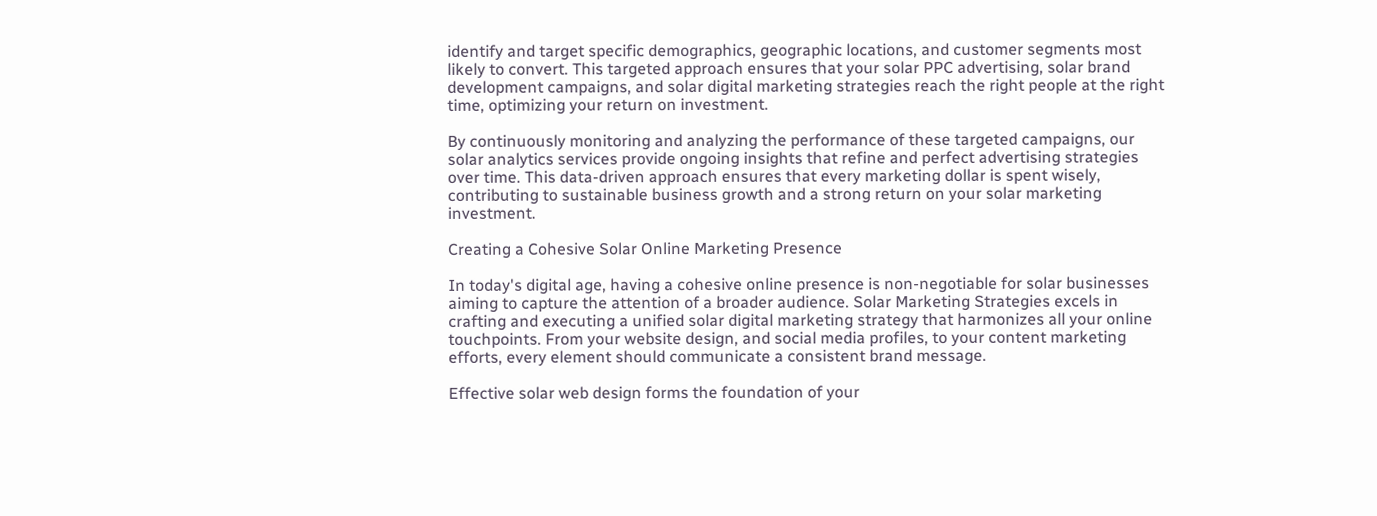identify and target specific demographics, geographic locations, and customer segments most likely to convert. This targeted approach ensures that your solar PPC advertising, solar brand development campaigns, and solar digital marketing strategies reach the right people at the right time, optimizing your return on investment.

By continuously monitoring and analyzing the performance of these targeted campaigns, our solar analytics services provide ongoing insights that refine and perfect advertising strategies over time. This data-driven approach ensures that every marketing dollar is spent wisely, contributing to sustainable business growth and a strong return on your solar marketing investment.

Creating a Cohesive Solar Online Marketing Presence

In today's digital age, having a cohesive online presence is non-negotiable for solar businesses aiming to capture the attention of a broader audience. Solar Marketing Strategies excels in crafting and executing a unified solar digital marketing strategy that harmonizes all your online touchpoints. From your website design, and social media profiles, to your content marketing efforts, every element should communicate a consistent brand message.

Effective solar web design forms the foundation of your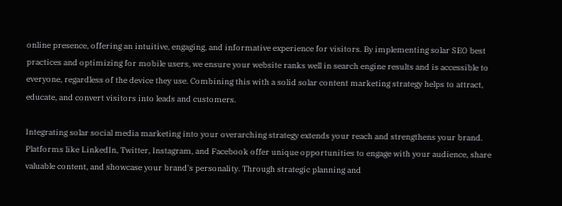online presence, offering an intuitive, engaging, and informative experience for visitors. By implementing solar SEO best practices and optimizing for mobile users, we ensure your website ranks well in search engine results and is accessible to everyone, regardless of the device they use. Combining this with a solid solar content marketing strategy helps to attract, educate, and convert visitors into leads and customers.

Integrating solar social media marketing into your overarching strategy extends your reach and strengthens your brand. Platforms like LinkedIn, Twitter, Instagram, and Facebook offer unique opportunities to engage with your audience, share valuable content, and showcase your brand's personality. Through strategic planning and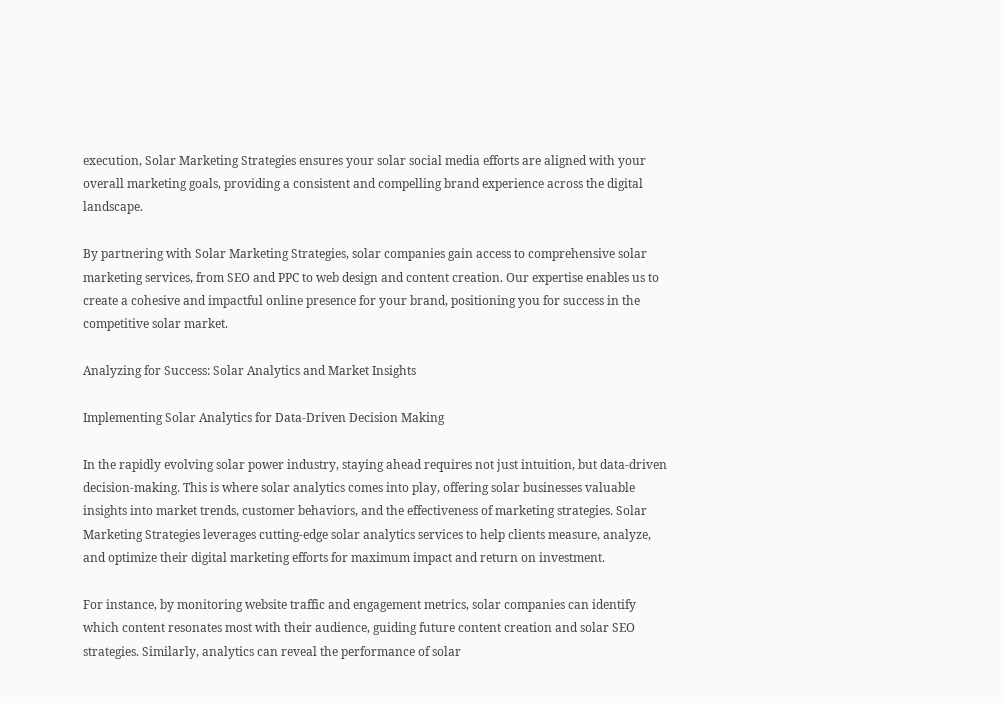execution, Solar Marketing Strategies ensures your solar social media efforts are aligned with your overall marketing goals, providing a consistent and compelling brand experience across the digital landscape.

By partnering with Solar Marketing Strategies, solar companies gain access to comprehensive solar marketing services, from SEO and PPC to web design and content creation. Our expertise enables us to create a cohesive and impactful online presence for your brand, positioning you for success in the competitive solar market.

Analyzing for Success: Solar Analytics and Market Insights

Implementing Solar Analytics for Data-Driven Decision Making

In the rapidly evolving solar power industry, staying ahead requires not just intuition, but data-driven decision-making. This is where solar analytics comes into play, offering solar businesses valuable insights into market trends, customer behaviors, and the effectiveness of marketing strategies. Solar Marketing Strategies leverages cutting-edge solar analytics services to help clients measure, analyze, and optimize their digital marketing efforts for maximum impact and return on investment.

For instance, by monitoring website traffic and engagement metrics, solar companies can identify which content resonates most with their audience, guiding future content creation and solar SEO strategies. Similarly, analytics can reveal the performance of solar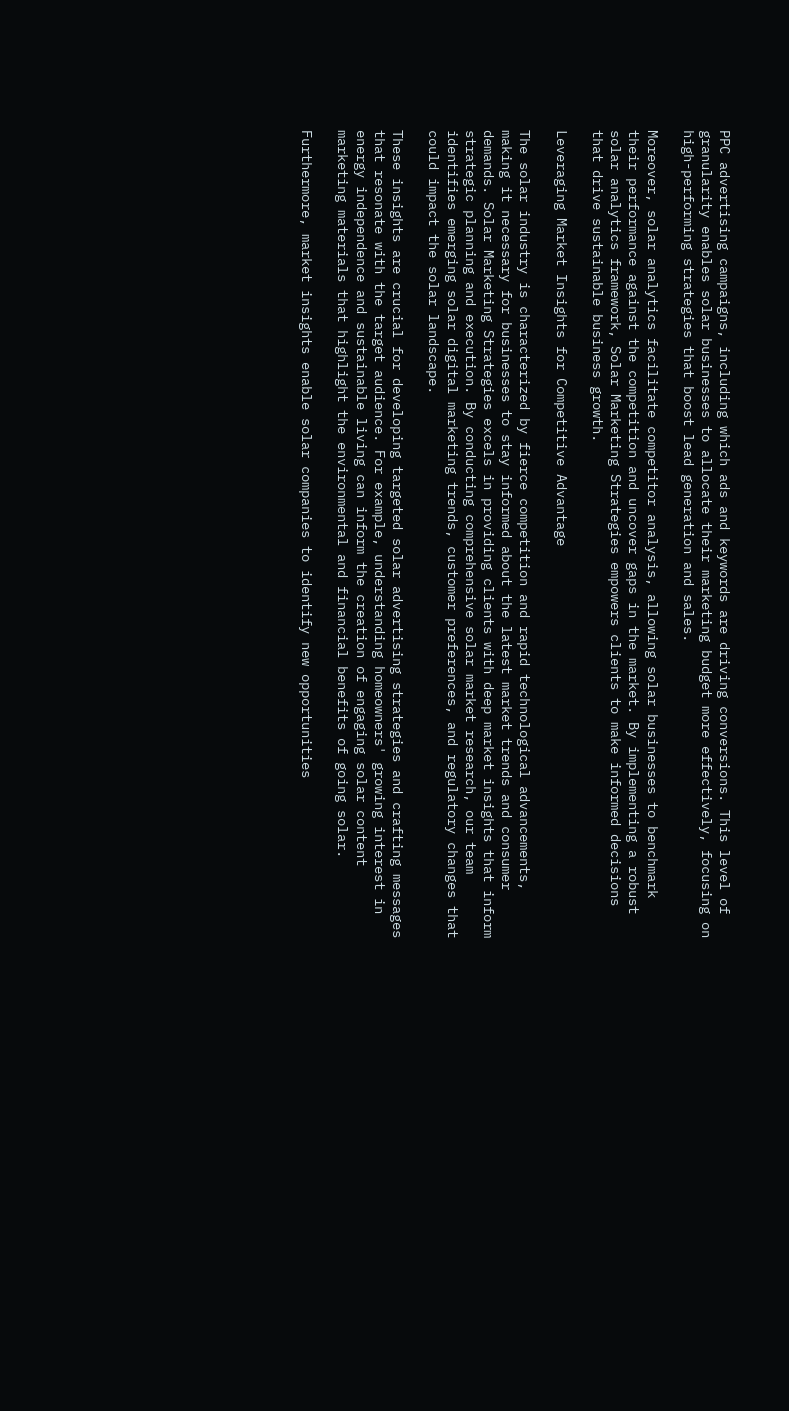PPC advertising campaigns, including which ads and keywords are driving conversions. This level of granularity enables solar businesses to allocate their marketing budget more effectively, focusing on high-performing strategies that boost lead generation and sales.

Moreover, solar analytics facilitate competitor analysis, allowing solar businesses to benchmark their performance against the competition and uncover gaps in the market. By implementing a robust solar analytics framework, Solar Marketing Strategies empowers clients to make informed decisions that drive sustainable business growth.

Leveraging Market Insights for Competitive Advantage

The solar industry is characterized by fierce competition and rapid technological advancements, making it necessary for businesses to stay informed about the latest market trends and consumer demands. Solar Marketing Strategies excels in providing clients with deep market insights that inform strategic planning and execution. By conducting comprehensive solar market research, our team identifies emerging solar digital marketing trends, customer preferences, and regulatory changes that could impact the solar landscape.

These insights are crucial for developing targeted solar advertising strategies and crafting messages that resonate with the target audience. For example, understanding homeowners' growing interest in energy independence and sustainable living can inform the creation of engaging solar content marketing materials that highlight the environmental and financial benefits of going solar.

Furthermore, market insights enable solar companies to identify new opportunities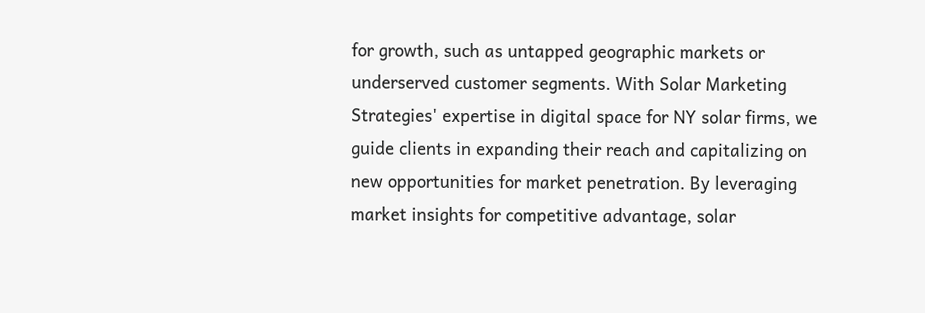for growth, such as untapped geographic markets or underserved customer segments. With Solar Marketing Strategies' expertise in digital space for NY solar firms, we guide clients in expanding their reach and capitalizing on new opportunities for market penetration. By leveraging market insights for competitive advantage, solar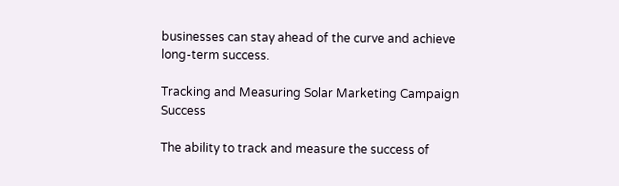businesses can stay ahead of the curve and achieve long-term success.

Tracking and Measuring Solar Marketing Campaign Success

The ability to track and measure the success of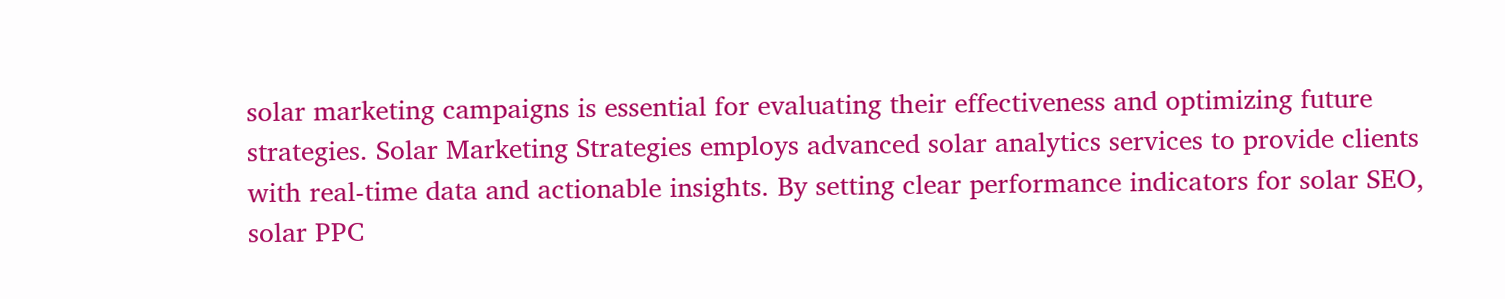solar marketing campaigns is essential for evaluating their effectiveness and optimizing future strategies. Solar Marketing Strategies employs advanced solar analytics services to provide clients with real-time data and actionable insights. By setting clear performance indicators for solar SEO, solar PPC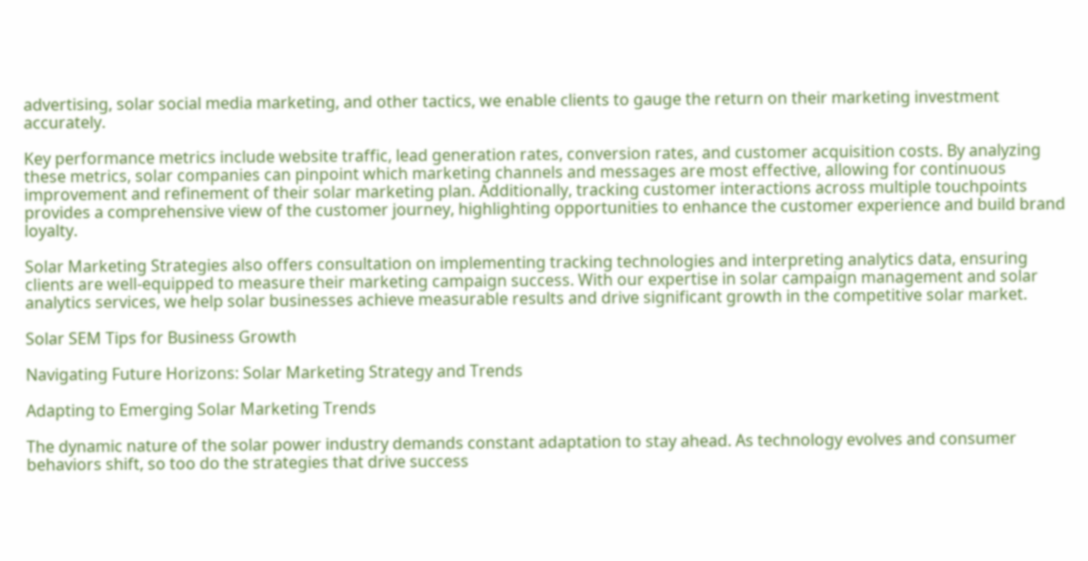advertising, solar social media marketing, and other tactics, we enable clients to gauge the return on their marketing investment accurately.

Key performance metrics include website traffic, lead generation rates, conversion rates, and customer acquisition costs. By analyzing these metrics, solar companies can pinpoint which marketing channels and messages are most effective, allowing for continuous improvement and refinement of their solar marketing plan. Additionally, tracking customer interactions across multiple touchpoints provides a comprehensive view of the customer journey, highlighting opportunities to enhance the customer experience and build brand loyalty.

Solar Marketing Strategies also offers consultation on implementing tracking technologies and interpreting analytics data, ensuring clients are well-equipped to measure their marketing campaign success. With our expertise in solar campaign management and solar analytics services, we help solar businesses achieve measurable results and drive significant growth in the competitive solar market.

Solar SEM Tips for Business Growth

Navigating Future Horizons: Solar Marketing Strategy and Trends

Adapting to Emerging Solar Marketing Trends

The dynamic nature of the solar power industry demands constant adaptation to stay ahead. As technology evolves and consumer behaviors shift, so too do the strategies that drive success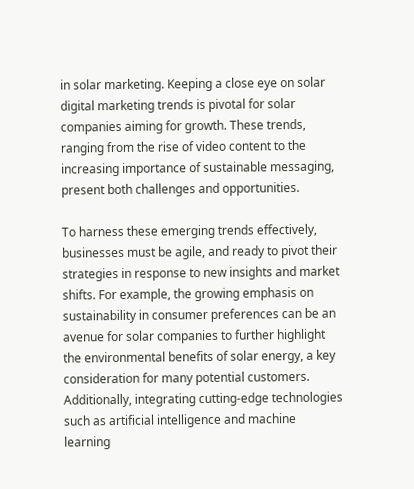in solar marketing. Keeping a close eye on solar digital marketing trends is pivotal for solar companies aiming for growth. These trends, ranging from the rise of video content to the increasing importance of sustainable messaging, present both challenges and opportunities.

To harness these emerging trends effectively, businesses must be agile, and ready to pivot their strategies in response to new insights and market shifts. For example, the growing emphasis on sustainability in consumer preferences can be an avenue for solar companies to further highlight the environmental benefits of solar energy, a key consideration for many potential customers. Additionally, integrating cutting-edge technologies such as artificial intelligence and machine learning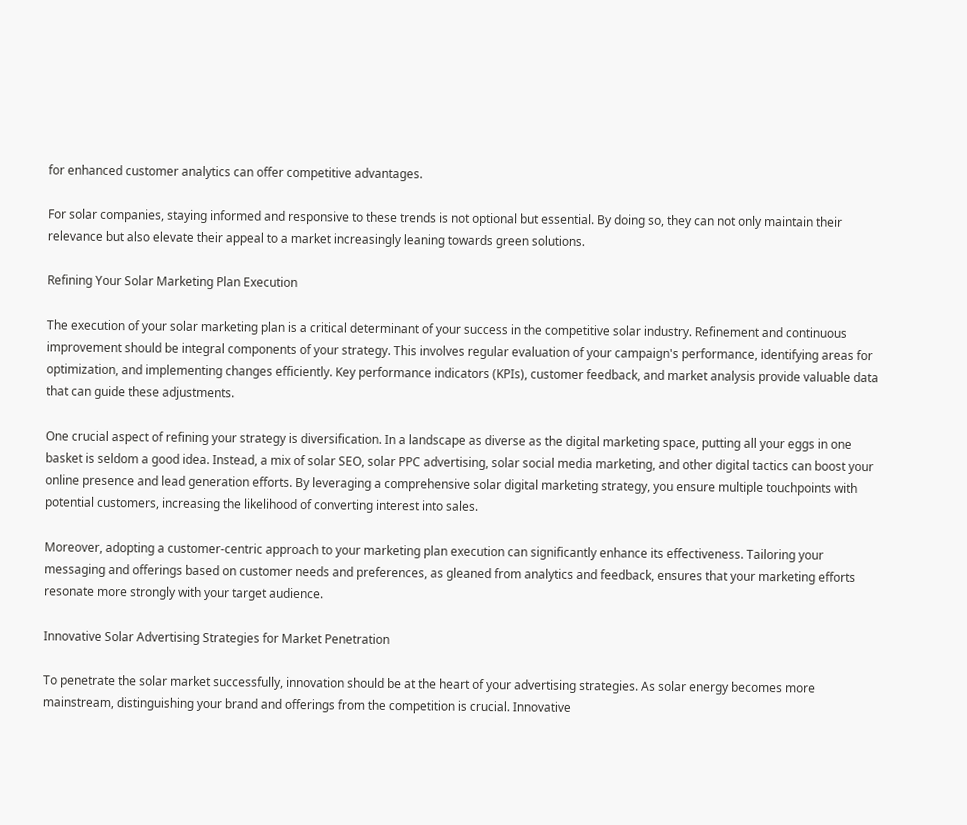for enhanced customer analytics can offer competitive advantages.

For solar companies, staying informed and responsive to these trends is not optional but essential. By doing so, they can not only maintain their relevance but also elevate their appeal to a market increasingly leaning towards green solutions.

Refining Your Solar Marketing Plan Execution

The execution of your solar marketing plan is a critical determinant of your success in the competitive solar industry. Refinement and continuous improvement should be integral components of your strategy. This involves regular evaluation of your campaign's performance, identifying areas for optimization, and implementing changes efficiently. Key performance indicators (KPIs), customer feedback, and market analysis provide valuable data that can guide these adjustments.

One crucial aspect of refining your strategy is diversification. In a landscape as diverse as the digital marketing space, putting all your eggs in one basket is seldom a good idea. Instead, a mix of solar SEO, solar PPC advertising, solar social media marketing, and other digital tactics can boost your online presence and lead generation efforts. By leveraging a comprehensive solar digital marketing strategy, you ensure multiple touchpoints with potential customers, increasing the likelihood of converting interest into sales.

Moreover, adopting a customer-centric approach to your marketing plan execution can significantly enhance its effectiveness. Tailoring your messaging and offerings based on customer needs and preferences, as gleaned from analytics and feedback, ensures that your marketing efforts resonate more strongly with your target audience.

Innovative Solar Advertising Strategies for Market Penetration

To penetrate the solar market successfully, innovation should be at the heart of your advertising strategies. As solar energy becomes more mainstream, distinguishing your brand and offerings from the competition is crucial. Innovative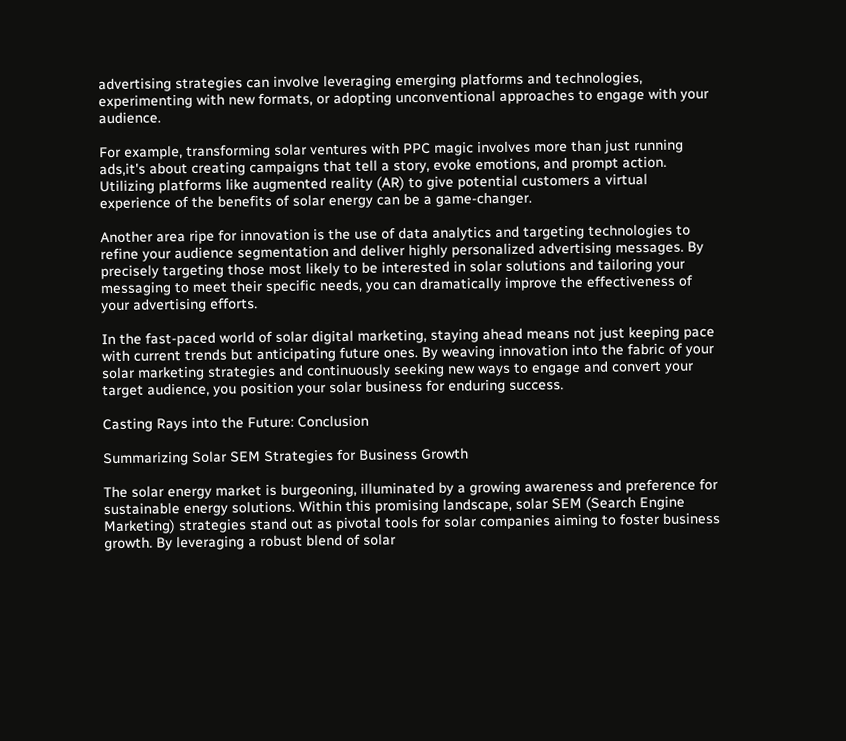advertising strategies can involve leveraging emerging platforms and technologies, experimenting with new formats, or adopting unconventional approaches to engage with your audience.

For example, transforming solar ventures with PPC magic involves more than just running ads,it's about creating campaigns that tell a story, evoke emotions, and prompt action. Utilizing platforms like augmented reality (AR) to give potential customers a virtual experience of the benefits of solar energy can be a game-changer.

Another area ripe for innovation is the use of data analytics and targeting technologies to refine your audience segmentation and deliver highly personalized advertising messages. By precisely targeting those most likely to be interested in solar solutions and tailoring your messaging to meet their specific needs, you can dramatically improve the effectiveness of your advertising efforts.

In the fast-paced world of solar digital marketing, staying ahead means not just keeping pace with current trends but anticipating future ones. By weaving innovation into the fabric of your solar marketing strategies and continuously seeking new ways to engage and convert your target audience, you position your solar business for enduring success.

Casting Rays into the Future: Conclusion

Summarizing Solar SEM Strategies for Business Growth

The solar energy market is burgeoning, illuminated by a growing awareness and preference for sustainable energy solutions. Within this promising landscape, solar SEM (Search Engine Marketing) strategies stand out as pivotal tools for solar companies aiming to foster business growth. By leveraging a robust blend of solar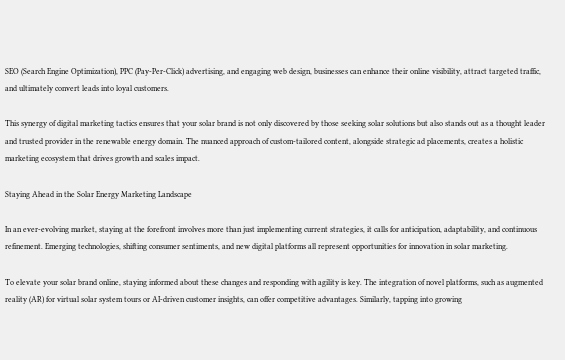SEO (Search Engine Optimization), PPC (Pay-Per-Click) advertising, and engaging web design, businesses can enhance their online visibility, attract targeted traffic, and ultimately convert leads into loyal customers.

This synergy of digital marketing tactics ensures that your solar brand is not only discovered by those seeking solar solutions but also stands out as a thought leader and trusted provider in the renewable energy domain. The nuanced approach of custom-tailored content, alongside strategic ad placements, creates a holistic marketing ecosystem that drives growth and scales impact.

Staying Ahead in the Solar Energy Marketing Landscape

In an ever-evolving market, staying at the forefront involves more than just implementing current strategies, it calls for anticipation, adaptability, and continuous refinement. Emerging technologies, shifting consumer sentiments, and new digital platforms all represent opportunities for innovation in solar marketing.

To elevate your solar brand online, staying informed about these changes and responding with agility is key. The integration of novel platforms, such as augmented reality (AR) for virtual solar system tours or AI-driven customer insights, can offer competitive advantages. Similarly, tapping into growing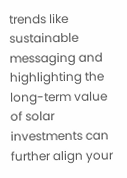trends like sustainable messaging and highlighting the long-term value of solar investments can further align your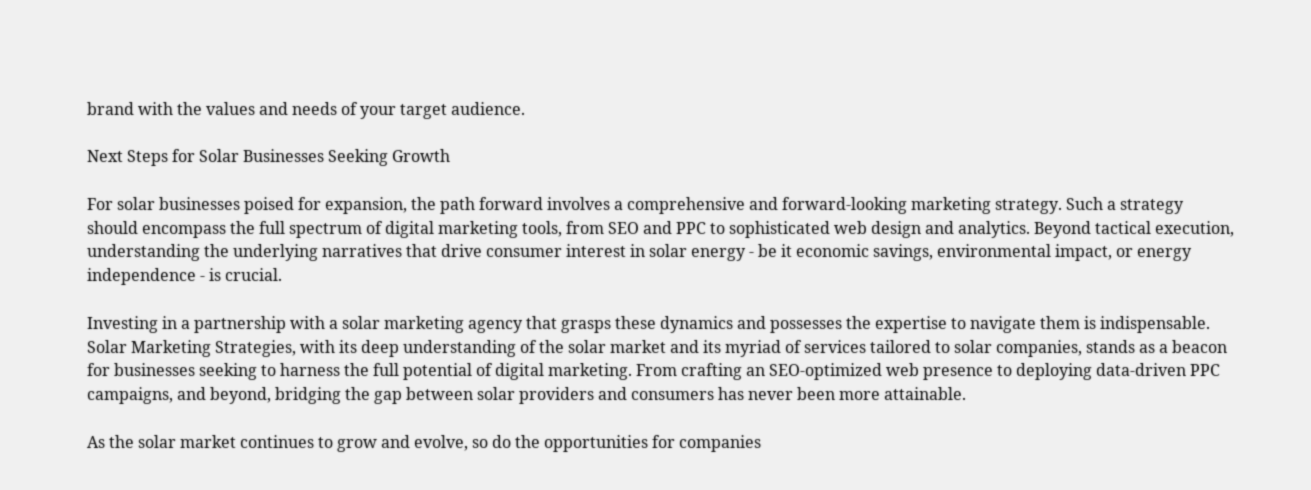brand with the values and needs of your target audience.

Next Steps for Solar Businesses Seeking Growth

For solar businesses poised for expansion, the path forward involves a comprehensive and forward-looking marketing strategy. Such a strategy should encompass the full spectrum of digital marketing tools, from SEO and PPC to sophisticated web design and analytics. Beyond tactical execution, understanding the underlying narratives that drive consumer interest in solar energy - be it economic savings, environmental impact, or energy independence - is crucial.

Investing in a partnership with a solar marketing agency that grasps these dynamics and possesses the expertise to navigate them is indispensable. Solar Marketing Strategies, with its deep understanding of the solar market and its myriad of services tailored to solar companies, stands as a beacon for businesses seeking to harness the full potential of digital marketing. From crafting an SEO-optimized web presence to deploying data-driven PPC campaigns, and beyond, bridging the gap between solar providers and consumers has never been more attainable.

As the solar market continues to grow and evolve, so do the opportunities for companies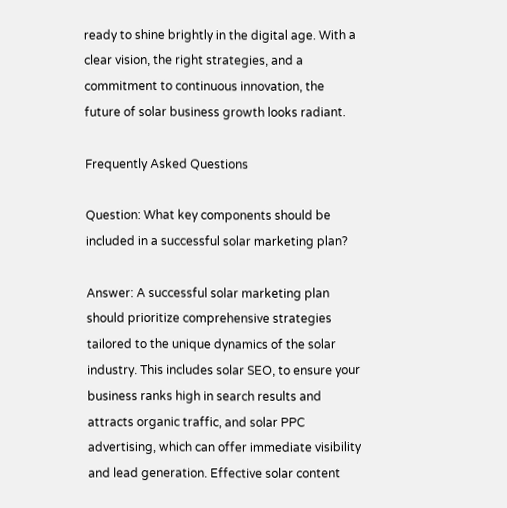ready to shine brightly in the digital age. With a clear vision, the right strategies, and a commitment to continuous innovation, the future of solar business growth looks radiant.

Frequently Asked Questions

Question: What key components should be included in a successful solar marketing plan?

Answer: A successful solar marketing plan should prioritize comprehensive strategies tailored to the unique dynamics of the solar industry. This includes solar SEO, to ensure your business ranks high in search results and attracts organic traffic, and solar PPC advertising, which can offer immediate visibility and lead generation. Effective solar content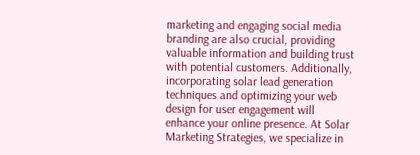marketing and engaging social media branding are also crucial, providing valuable information and building trust with potential customers. Additionally, incorporating solar lead generation techniques and optimizing your web design for user engagement will enhance your online presence. At Solar Marketing Strategies, we specialize in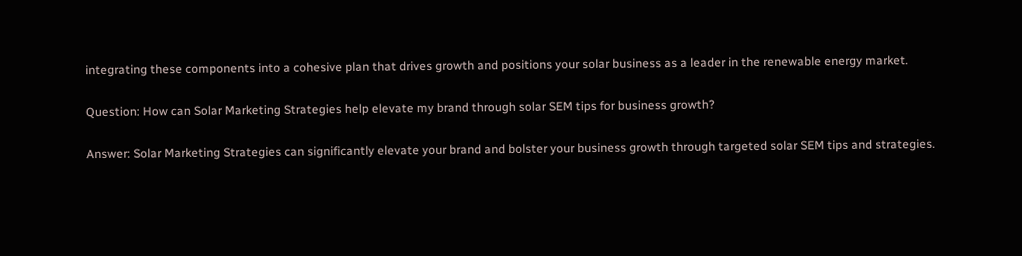integrating these components into a cohesive plan that drives growth and positions your solar business as a leader in the renewable energy market.

Question: How can Solar Marketing Strategies help elevate my brand through solar SEM tips for business growth?

Answer: Solar Marketing Strategies can significantly elevate your brand and bolster your business growth through targeted solar SEM tips and strategies.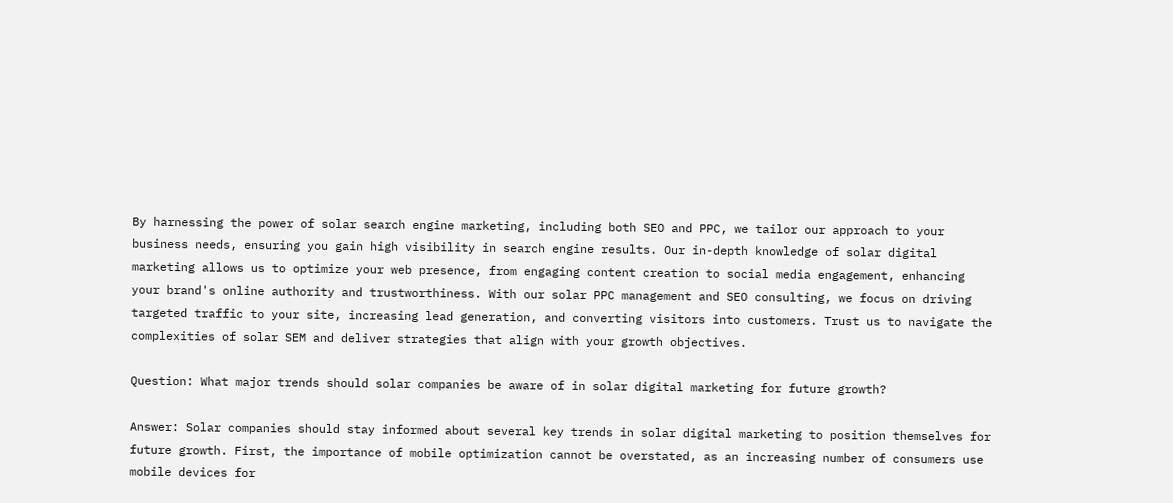By harnessing the power of solar search engine marketing, including both SEO and PPC, we tailor our approach to your business needs, ensuring you gain high visibility in search engine results. Our in-depth knowledge of solar digital marketing allows us to optimize your web presence, from engaging content creation to social media engagement, enhancing your brand's online authority and trustworthiness. With our solar PPC management and SEO consulting, we focus on driving targeted traffic to your site, increasing lead generation, and converting visitors into customers. Trust us to navigate the complexities of solar SEM and deliver strategies that align with your growth objectives.

Question: What major trends should solar companies be aware of in solar digital marketing for future growth?

Answer: Solar companies should stay informed about several key trends in solar digital marketing to position themselves for future growth. First, the importance of mobile optimization cannot be overstated, as an increasing number of consumers use mobile devices for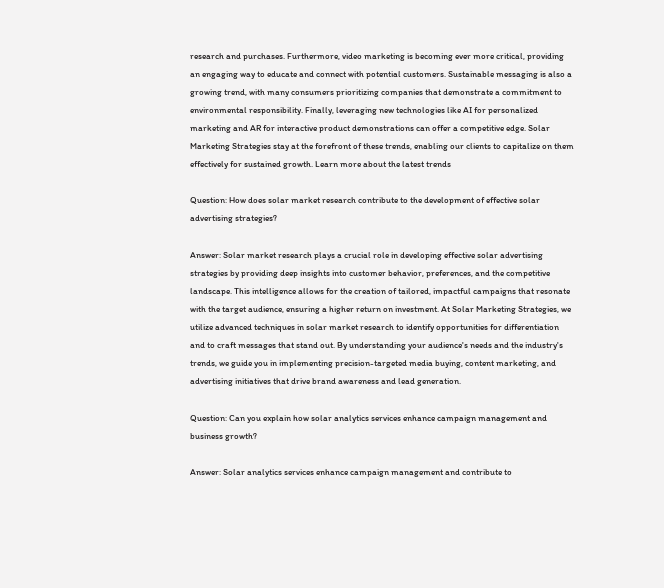research and purchases. Furthermore, video marketing is becoming ever more critical, providing an engaging way to educate and connect with potential customers. Sustainable messaging is also a growing trend, with many consumers prioritizing companies that demonstrate a commitment to environmental responsibility. Finally, leveraging new technologies like AI for personalized marketing and AR for interactive product demonstrations can offer a competitive edge. Solar Marketing Strategies stay at the forefront of these trends, enabling our clients to capitalize on them effectively for sustained growth. Learn more about the latest trends

Question: How does solar market research contribute to the development of effective solar advertising strategies?

Answer: Solar market research plays a crucial role in developing effective solar advertising strategies by providing deep insights into customer behavior, preferences, and the competitive landscape. This intelligence allows for the creation of tailored, impactful campaigns that resonate with the target audience, ensuring a higher return on investment. At Solar Marketing Strategies, we utilize advanced techniques in solar market research to identify opportunities for differentiation and to craft messages that stand out. By understanding your audience's needs and the industry's trends, we guide you in implementing precision-targeted media buying, content marketing, and advertising initiatives that drive brand awareness and lead generation.

Question: Can you explain how solar analytics services enhance campaign management and business growth?

Answer: Solar analytics services enhance campaign management and contribute to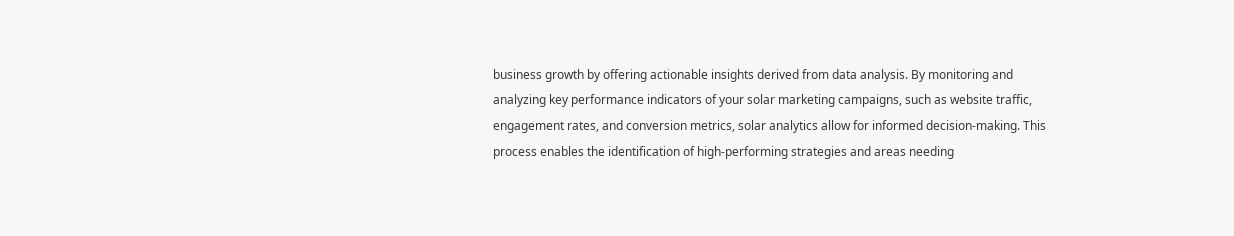business growth by offering actionable insights derived from data analysis. By monitoring and analyzing key performance indicators of your solar marketing campaigns, such as website traffic, engagement rates, and conversion metrics, solar analytics allow for informed decision-making. This process enables the identification of high-performing strategies and areas needing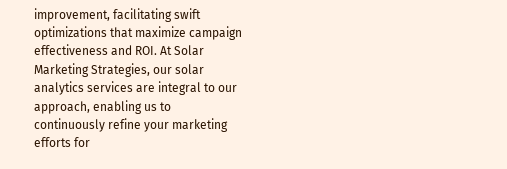improvement, facilitating swift optimizations that maximize campaign effectiveness and ROI. At Solar Marketing Strategies, our solar analytics services are integral to our approach, enabling us to continuously refine your marketing efforts for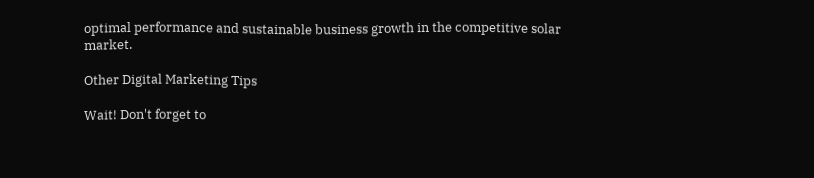optimal performance and sustainable business growth in the competitive solar market.

Other Digital Marketing Tips

Wait! Don't forget to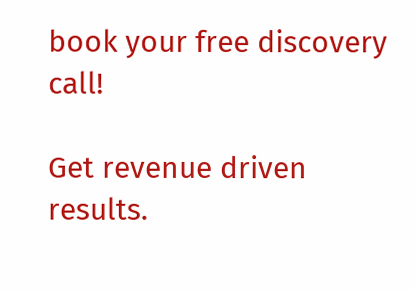book your free discovery call!

Get revenue driven results.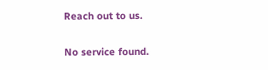Reach out to us.

No service found.